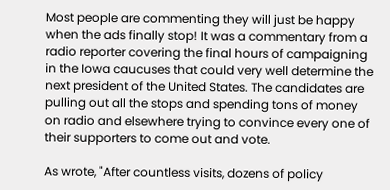Most people are commenting they will just be happy when the ads finally stop! It was a commentary from a radio reporter covering the final hours of campaigning in the Iowa caucuses that could very well determine the next president of the United States. The candidates are pulling out all the stops and spending tons of money on radio and elsewhere trying to convince every one of their supporters to come out and vote.

As wrote, "After countless visits, dozens of policy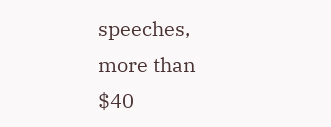speeches, more than $40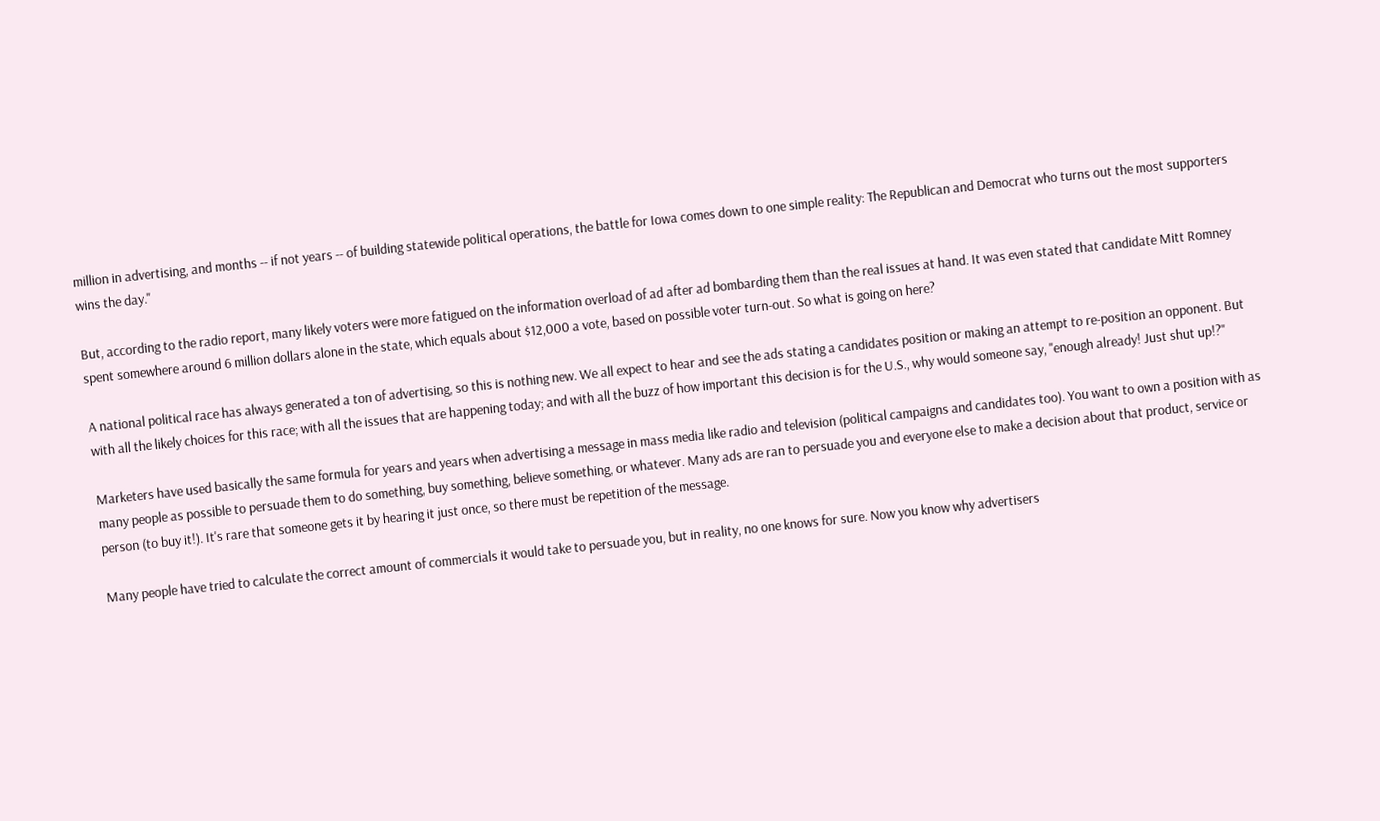million in advertising, and months -- if not years -- of building statewide political operations, the battle for Iowa comes down to one simple reality: The Republican and Democrat who turns out the most supporters wins the day."

But, according to the radio report, many likely voters were more fatigued on the information overload of ad after ad bombarding them than the real issues at hand. It was even stated that candidate Mitt Romney spent somewhere around 6 million dollars alone in the state, which equals about $12,000 a vote, based on possible voter turn-out. So what is going on here?

A national political race has always generated a ton of advertising, so this is nothing new. We all expect to hear and see the ads stating a candidates position or making an attempt to re-position an opponent. But with all the likely choices for this race; with all the issues that are happening today; and with all the buzz of how important this decision is for the U.S., why would someone say, "enough already! Just shut up!?"

Marketers have used basically the same formula for years and years when advertising a message in mass media like radio and television (political campaigns and candidates too). You want to own a position with as many people as possible to persuade them to do something, buy something, believe something, or whatever. Many ads are ran to persuade you and everyone else to make a decision about that product, service or person (to buy it!). It's rare that someone gets it by hearing it just once, so there must be repetition of the message.

Many people have tried to calculate the correct amount of commercials it would take to persuade you, but in reality, no one knows for sure. Now you know why advertisers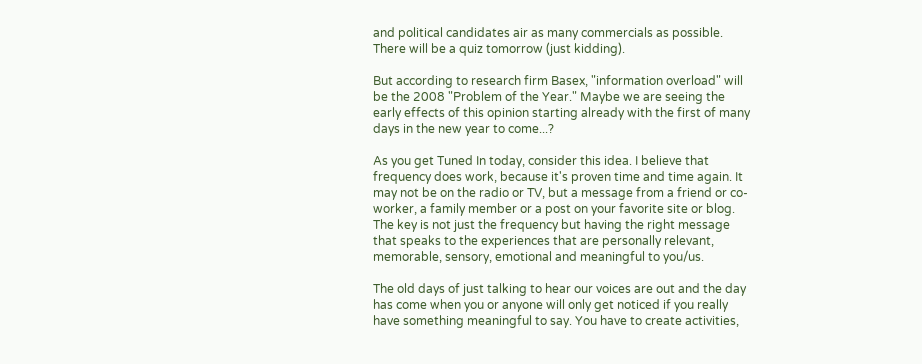and political candidates air as many commercials as possible. There will be a quiz tomorrow (just kidding).

But according to research firm Basex, "information overload" will be the 2008 "Problem of the Year." Maybe we are seeing the early effects of this opinion starting already with the first of many days in the new year to come...?

As you get Tuned In today, consider this idea. I believe that frequency does work, because it's proven time and time again. It may not be on the radio or TV, but a message from a friend or co-worker, a family member or a post on your favorite site or blog. The key is not just the frequency but having the right message that speaks to the experiences that are personally relevant, memorable, sensory, emotional and meaningful to you/us.

The old days of just talking to hear our voices are out and the day has come when you or anyone will only get noticed if you really have something meaningful to say. You have to create activities,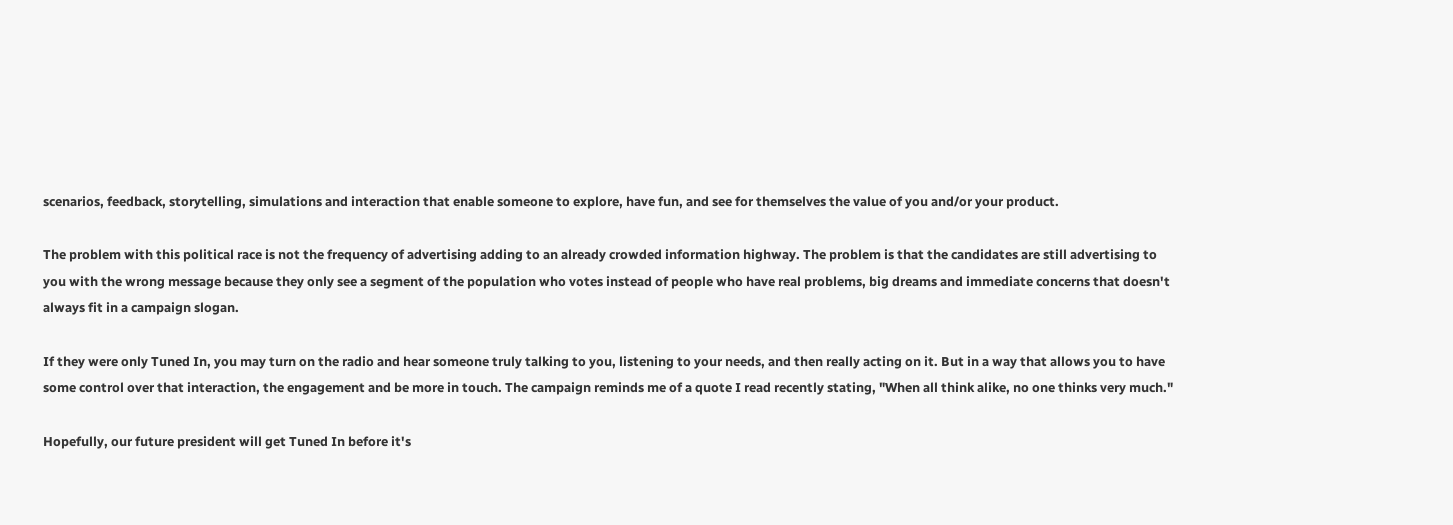scenarios, feedback, storytelling, simulations and interaction that enable someone to explore, have fun, and see for themselves the value of you and/or your product.

The problem with this political race is not the frequency of advertising adding to an already crowded information highway. The problem is that the candidates are still advertising to you with the wrong message because they only see a segment of the population who votes instead of people who have real problems, big dreams and immediate concerns that doesn't always fit in a campaign slogan.

If they were only Tuned In, you may turn on the radio and hear someone truly talking to you, listening to your needs, and then really acting on it. But in a way that allows you to have some control over that interaction, the engagement and be more in touch. The campaign reminds me of a quote I read recently stating, "When all think alike, no one thinks very much."

Hopefully, our future president will get Tuned In before it's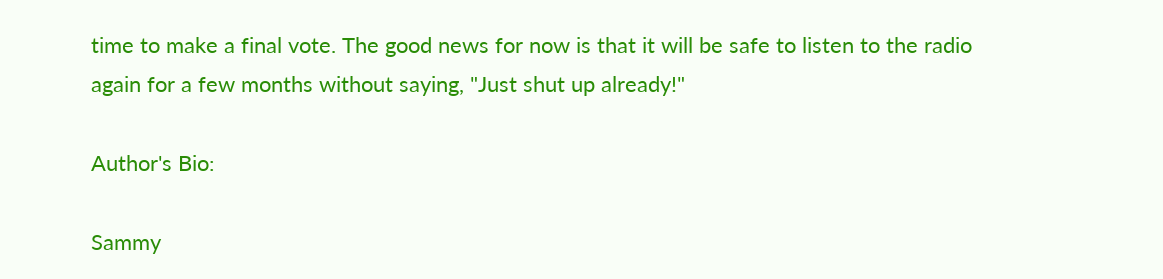time to make a final vote. The good news for now is that it will be safe to listen to the radio again for a few months without saying, "Just shut up already!"

Author's Bio:

Sammy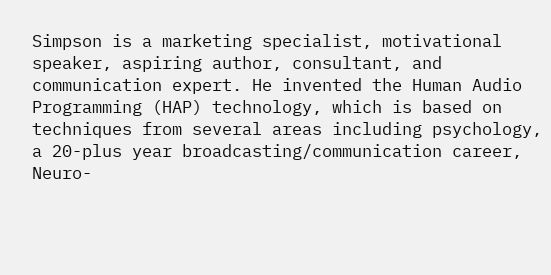Simpson is a marketing specialist, motivational speaker, aspiring author, consultant, and communication expert. He invented the Human Audio Programming (HAP) technology, which is based on techniques from several areas including psychology, a 20-plus year broadcasting/communication career, Neuro-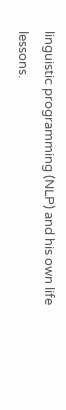linguistic programming (NLP) and his own life lessons.